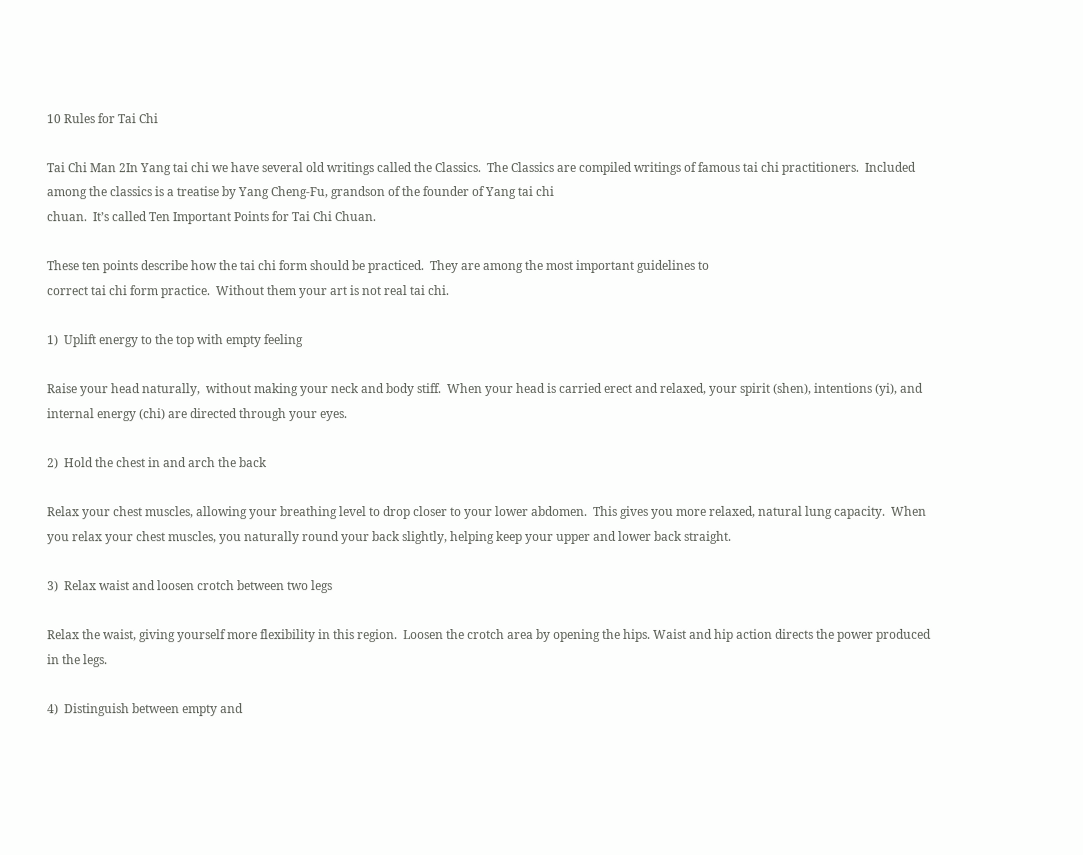10 Rules for Tai Chi

Tai Chi Man 2In Yang tai chi we have several old writings called the Classics.  The Classics are compiled writings of famous tai chi practitioners.  Included among the classics is a treatise by Yang Cheng-Fu, grandson of the founder of Yang tai chi
chuan.  It’s called Ten Important Points for Tai Chi Chuan.

These ten points describe how the tai chi form should be practiced.  They are among the most important guidelines to
correct tai chi form practice.  Without them your art is not real tai chi.

1)  Uplift energy to the top with empty feeling

Raise your head naturally,  without making your neck and body stiff.  When your head is carried erect and relaxed, your spirit (shen), intentions (yi), and internal energy (chi) are directed through your eyes.

2)  Hold the chest in and arch the back

Relax your chest muscles, allowing your breathing level to drop closer to your lower abdomen.  This gives you more relaxed, natural lung capacity.  When you relax your chest muscles, you naturally round your back slightly, helping keep your upper and lower back straight.

3)  Relax waist and loosen crotch between two legs

Relax the waist, giving yourself more flexibility in this region.  Loosen the crotch area by opening the hips. Waist and hip action directs the power produced in the legs.

4)  Distinguish between empty and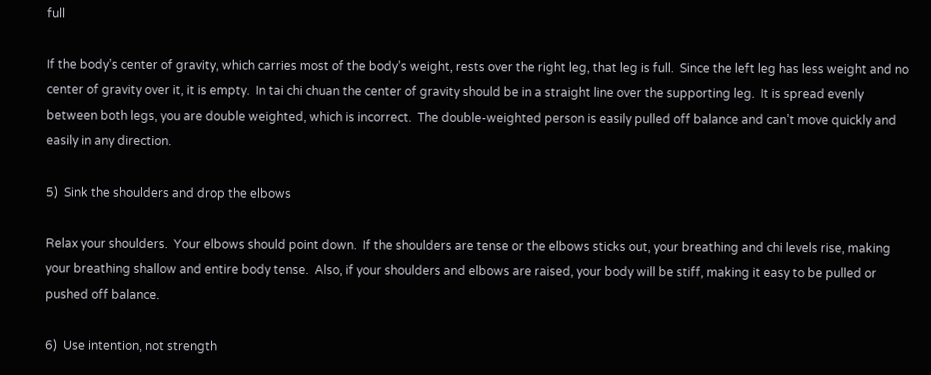full

If the body’s center of gravity, which carries most of the body’s weight, rests over the right leg, that leg is full.  Since the left leg has less weight and no center of gravity over it, it is empty.  In tai chi chuan the center of gravity should be in a straight line over the supporting leg.  It is spread evenly between both legs, you are double weighted, which is incorrect.  The double-weighted person is easily pulled off balance and can’t move quickly and easily in any direction.

5)  Sink the shoulders and drop the elbows

Relax your shoulders.  Your elbows should point down.  If the shoulders are tense or the elbows sticks out, your breathing and chi levels rise, making your breathing shallow and entire body tense.  Also, if your shoulders and elbows are raised, your body will be stiff, making it easy to be pulled or pushed off balance.

6)  Use intention, not strength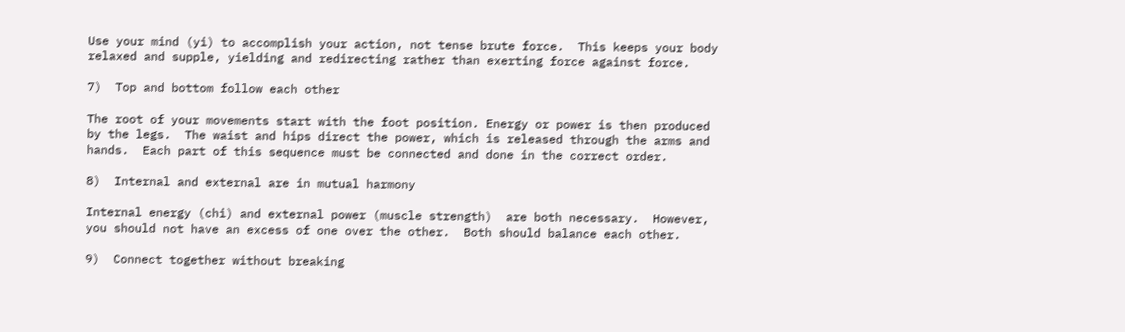Use your mind (yi) to accomplish your action, not tense brute force.  This keeps your body relaxed and supple, yielding and redirecting rather than exerting force against force.

7)  Top and bottom follow each other

The root of your movements start with the foot position. Energy or power is then produced by the legs.  The waist and hips direct the power, which is released through the arms and hands.  Each part of this sequence must be connected and done in the correct order.

8)  Internal and external are in mutual harmony

Internal energy (chi) and external power (muscle strength)  are both necessary.  However, you should not have an excess of one over the other.  Both should balance each other.

9)  Connect together without breaking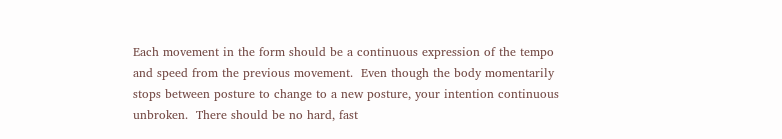Each movement in the form should be a continuous expression of the tempo and speed from the previous movement.  Even though the body momentarily stops between posture to change to a new posture, your intention continuous unbroken.  There should be no hard, fast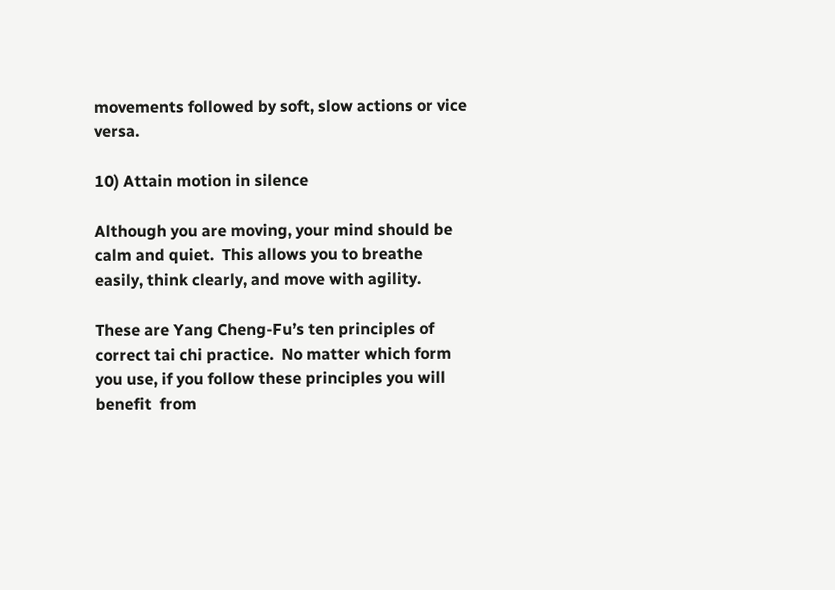movements followed by soft, slow actions or vice versa.

10) Attain motion in silence

Although you are moving, your mind should be calm and quiet.  This allows you to breathe easily, think clearly, and move with agility.

These are Yang Cheng-Fu’s ten principles of correct tai chi practice.  No matter which form you use, if you follow these principles you will benefit  from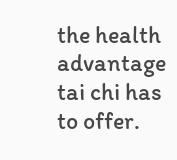the health advantage tai chi has to offer.